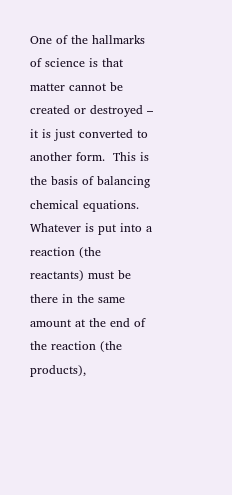One of the hallmarks of science is that matter cannot be created or destroyed – it is just converted to another form.  This is the basis of balancing chemical equations. Whatever is put into a reaction (the reactants) must be there in the same amount at the end of the reaction (the products),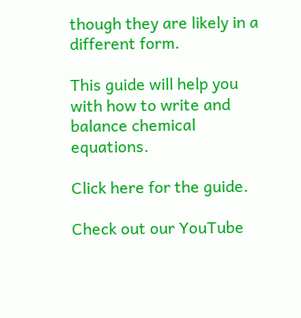though they are likely in a different form.

This guide will help you with how to write and balance chemical equations.

Click here for the guide.

Check out our YouTube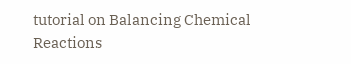tutorial on Balancing Chemical Reactions